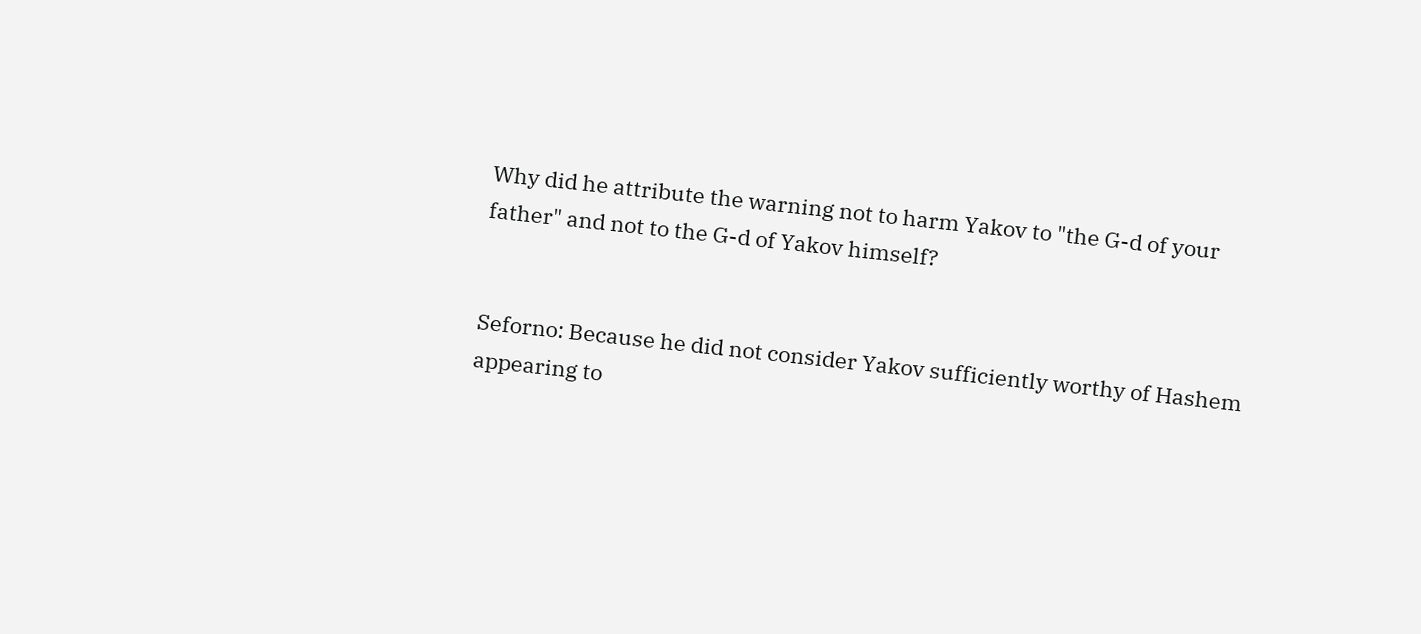Why did he attribute the warning not to harm Yakov to "the G-d of your father" and not to the G-d of Yakov himself?


Seforno: Because he did not consider Yakov sufficiently worthy of Hashem appearing to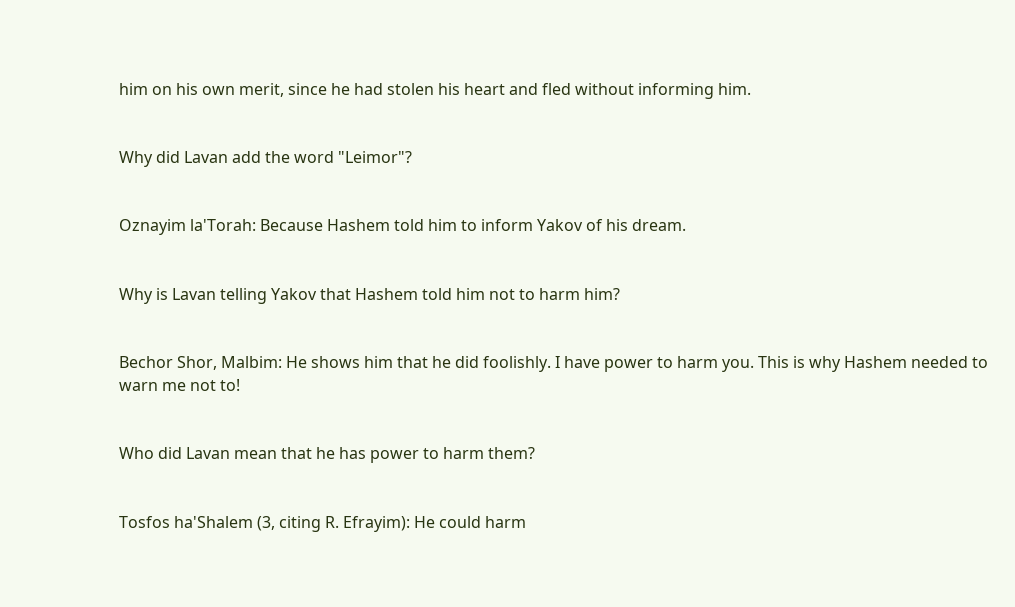him on his own merit, since he had stolen his heart and fled without informing him.


Why did Lavan add the word "Leimor"?


Oznayim la'Torah: Because Hashem told him to inform Yakov of his dream.


Why is Lavan telling Yakov that Hashem told him not to harm him?


Bechor Shor, Malbim: He shows him that he did foolishly. I have power to harm you. This is why Hashem needed to warn me not to!


Who did Lavan mean that he has power to harm them?


Tosfos ha'Shalem (3, citing R. Efrayim): He could harm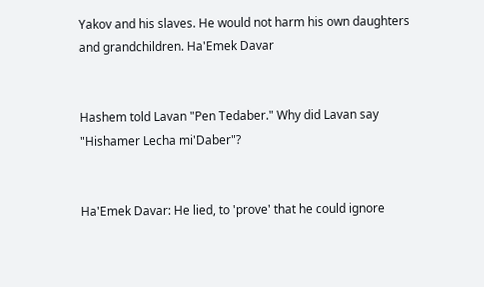Yakov and his slaves. He would not harm his own daughters and grandchildren. Ha'Emek Davar


Hashem told Lavan "Pen Tedaber." Why did Lavan say "Hishamer Lecha mi'Daber"?


Ha'Emek Davar: He lied, to 'prove' that he could ignore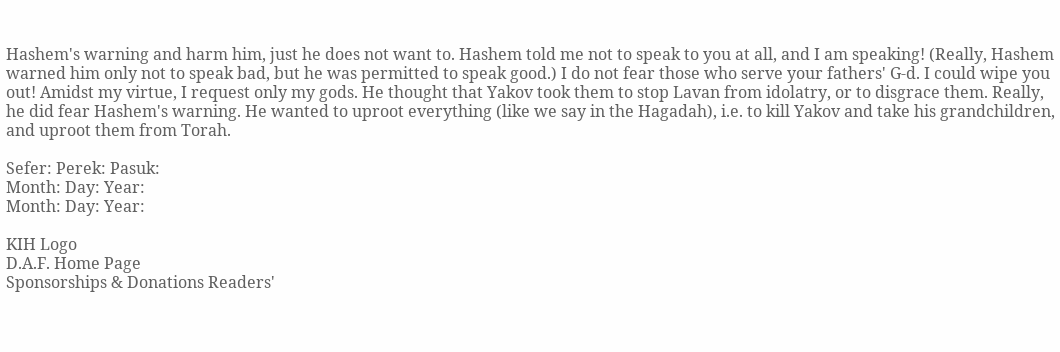Hashem's warning and harm him, just he does not want to. Hashem told me not to speak to you at all, and I am speaking! (Really, Hashem warned him only not to speak bad, but he was permitted to speak good.) I do not fear those who serve your fathers' G-d. I could wipe you out! Amidst my virtue, I request only my gods. He thought that Yakov took them to stop Lavan from idolatry, or to disgrace them. Really, he did fear Hashem's warning. He wanted to uproot everything (like we say in the Hagadah), i.e. to kill Yakov and take his grandchildren, and uproot them from Torah.

Sefer: Perek: Pasuk:
Month: Day: Year:
Month: Day: Year:

KIH Logo
D.A.F. Home Page
Sponsorships & Donations Readers'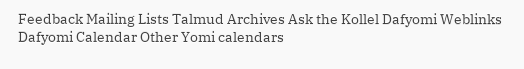Feedback Mailing Lists Talmud Archives Ask the Kollel Dafyomi Weblinks Dafyomi Calendar Other Yomi calendars